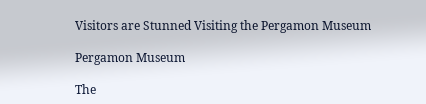Visitors are Stunned Visiting the Pergamon Museum

Pergamon Museum

The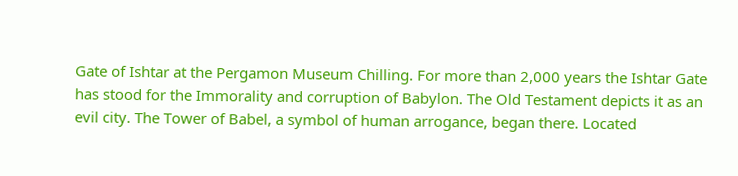Gate of Ishtar at the Pergamon Museum Chilling. For more than 2,000 years the Ishtar Gate has stood for the Immorality and corruption of Babylon. The Old Testament depicts it as an evil city. The Tower of Babel, a symbol of human arrogance, began there. Located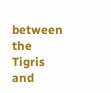between the Tigris and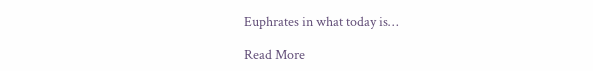Euphrates in what today is…

Read More